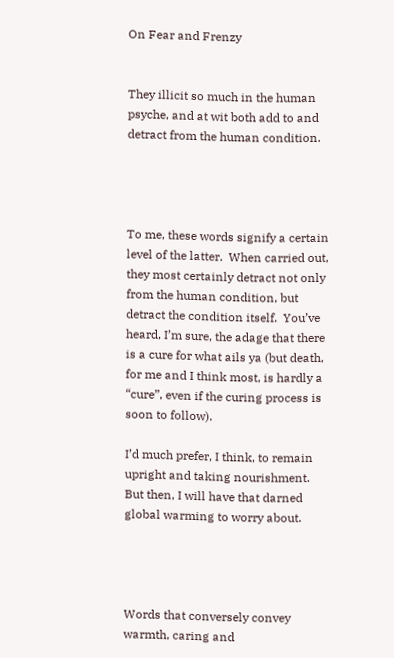On Fear and Frenzy


They illicit so much in the human psyche, and at wit both add to and detract from the human condition.




To me, these words signify a certain level of the latter.  When carried out, they most certainly detract not only from the human condition, but detract the condition itself.  You’ve heard, I’m sure, the adage that there is a cure for what ails ya (but death, for me and I think most, is hardly a “cure”, even if the curing process is soon to follow).

I’d much prefer, I think, to remain upright and taking nourishment.  But then, I will have that darned global warming to worry about.




Words that conversely convey warmth, caring and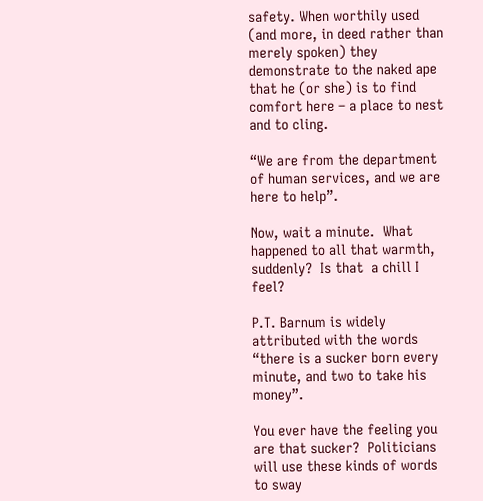safety. When worthily used (and more, in deed rather than merely spoken) they demonstrate to the naked ape that he (or she) is to find comfort here – a place to nest and to cling.

“We are from the department of human services, and we are here to help”.

Now, wait a minute.  What happened to all that warmth, suddenly?  Is that  a chill I feel?

P.T. Barnum is widely attributed with the words “there is a sucker born every minute, and two to take his money”.

You ever have the feeling you are that sucker?  Politicians will use these kinds of words to sway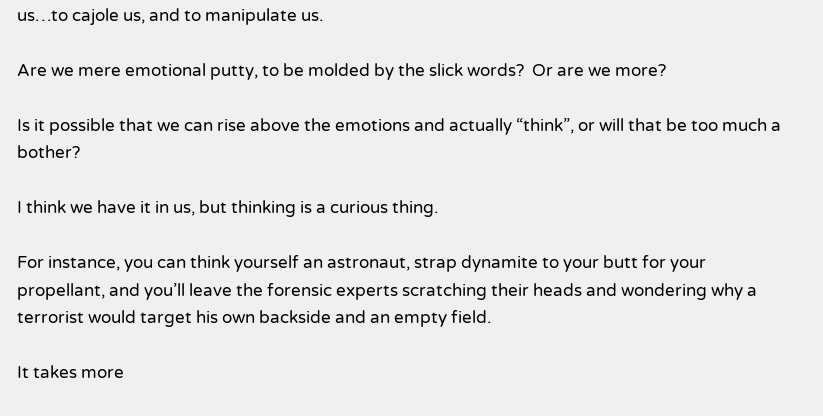us…to cajole us, and to manipulate us.

Are we mere emotional putty, to be molded by the slick words?  Or are we more?

Is it possible that we can rise above the emotions and actually “think”, or will that be too much a bother?

I think we have it in us, but thinking is a curious thing.

For instance, you can think yourself an astronaut, strap dynamite to your butt for your propellant, and you’ll leave the forensic experts scratching their heads and wondering why a terrorist would target his own backside and an empty field.

It takes more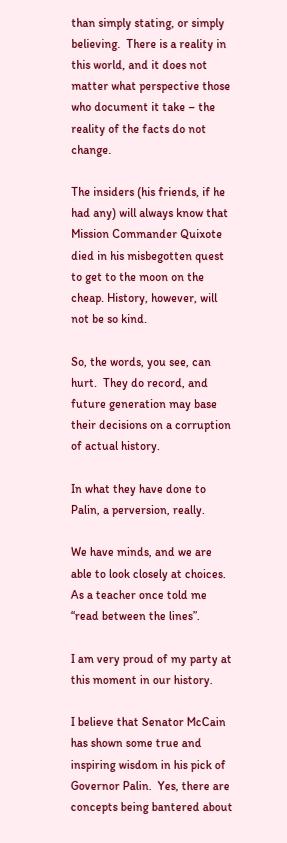than simply stating, or simply believing.  There is a reality in this world, and it does not matter what perspective those who document it take – the reality of the facts do not change.

The insiders (his friends, if he had any) will always know that Mission Commander Quixote died in his misbegotten quest to get to the moon on the cheap. History, however, will not be so kind.

So, the words, you see, can hurt.  They do record, and future generation may base their decisions on a corruption of actual history.

In what they have done to Palin, a perversion, really.

We have minds, and we are able to look closely at choices. As a teacher once told me “read between the lines”.

I am very proud of my party at this moment in our history.

I believe that Senator McCain has shown some true and inspiring wisdom in his pick of Governor Palin.  Yes, there are concepts being bantered about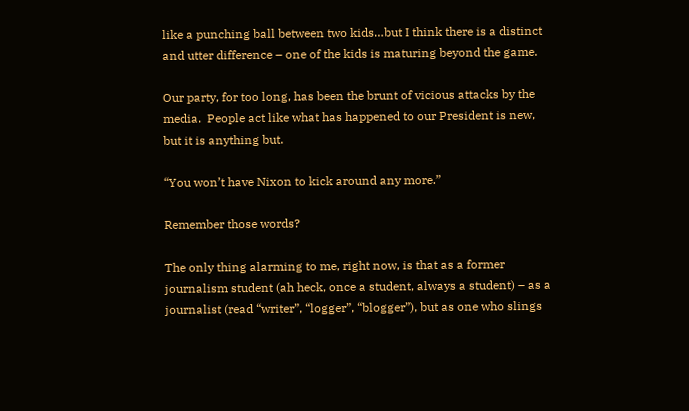like a punching ball between two kids…but I think there is a distinct and utter difference – one of the kids is maturing beyond the game.

Our party, for too long, has been the brunt of vicious attacks by the media.  People act like what has happened to our President is new, but it is anything but.

“You won’t have Nixon to kick around any more.”

Remember those words?

The only thing alarming to me, right now, is that as a former journalism student (ah heck, once a student, always a student) – as a journalist (read “writer”, “logger”, “blogger”), but as one who slings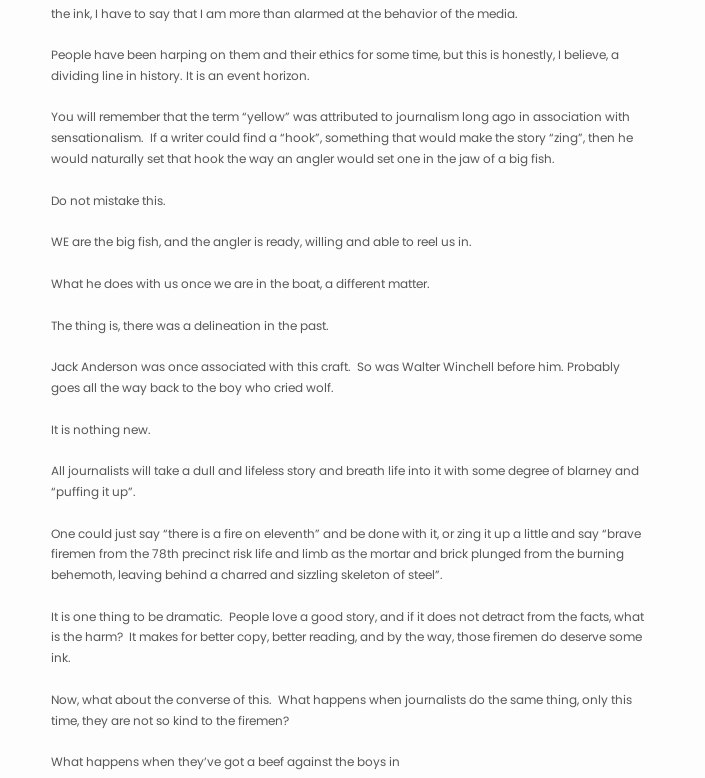the ink, I have to say that I am more than alarmed at the behavior of the media.

People have been harping on them and their ethics for some time, but this is honestly, I believe, a dividing line in history. It is an event horizon.

You will remember that the term “yellow” was attributed to journalism long ago in association with sensationalism.  If a writer could find a “hook”, something that would make the story “zing”, then he would naturally set that hook the way an angler would set one in the jaw of a big fish.

Do not mistake this.

WE are the big fish, and the angler is ready, willing and able to reel us in.

What he does with us once we are in the boat, a different matter.

The thing is, there was a delineation in the past.

Jack Anderson was once associated with this craft.  So was Walter Winchell before him. Probably goes all the way back to the boy who cried wolf.

It is nothing new.

All journalists will take a dull and lifeless story and breath life into it with some degree of blarney and “puffing it up”.

One could just say “there is a fire on eleventh” and be done with it, or zing it up a little and say “brave firemen from the 78th precinct risk life and limb as the mortar and brick plunged from the burning behemoth, leaving behind a charred and sizzling skeleton of steel”.

It is one thing to be dramatic.  People love a good story, and if it does not detract from the facts, what is the harm?  It makes for better copy, better reading, and by the way, those firemen do deserve some ink.

Now, what about the converse of this.  What happens when journalists do the same thing, only this time, they are not so kind to the firemen?

What happens when they’ve got a beef against the boys in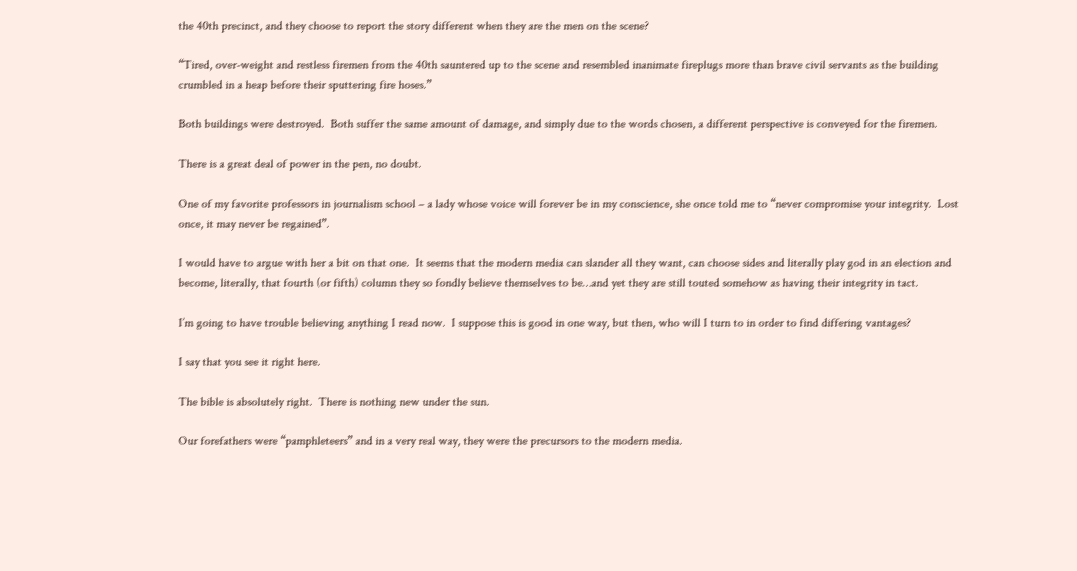the 40th precinct, and they choose to report the story different when they are the men on the scene?

“Tired, over-weight and restless firemen from the 40th sauntered up to the scene and resembled inanimate fireplugs more than brave civil servants as the building crumbled in a heap before their sputtering fire hoses.”

Both buildings were destroyed.  Both suffer the same amount of damage, and simply due to the words chosen, a different perspective is conveyed for the firemen.

There is a great deal of power in the pen, no doubt.

One of my favorite professors in journalism school – a lady whose voice will forever be in my conscience, she once told me to “never compromise your integrity.  Lost once, it may never be regained”.

I would have to argue with her a bit on that one.  It seems that the modern media can slander all they want, can choose sides and literally play god in an election and become, literally, that fourth (or fifth) column they so fondly believe themselves to be…and yet they are still touted somehow as having their integrity in tact.

I’m going to have trouble believing anything I read now.  I suppose this is good in one way, but then, who will I turn to in order to find differing vantages?

I say that you see it right here.

The bible is absolutely right.  There is nothing new under the sun.

Our forefathers were “pamphleteers” and in a very real way, they were the precursors to the modern media.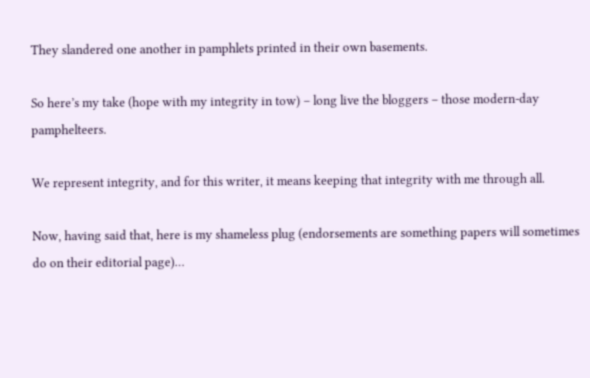They slandered one another in pamphlets printed in their own basements.

So here’s my take (hope with my integrity in tow) – long live the bloggers – those modern-day pamphelteers.

We represent integrity, and for this writer, it means keeping that integrity with me through all.

Now, having said that, here is my shameless plug (endorsements are something papers will sometimes do on their editorial page)…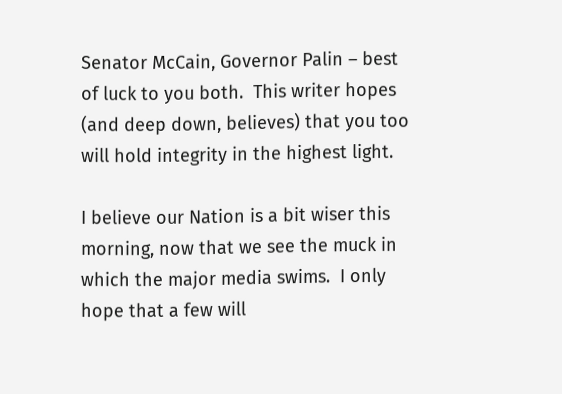Senator McCain, Governor Palin – best of luck to you both.  This writer hopes (and deep down, believes) that you too will hold integrity in the highest light.

I believe our Nation is a bit wiser this morning, now that we see the muck in which the major media swims.  I only hope that a few will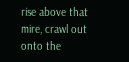rise above that mire, crawl out onto the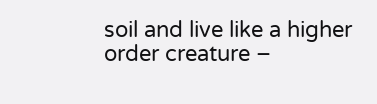soil and live like a higher order creature –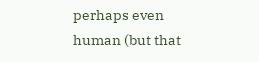perhaps even human (but that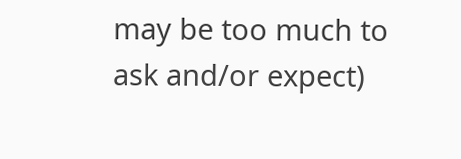may be too much to ask and/or expect)